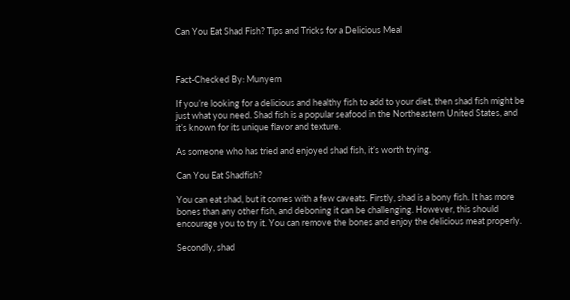Can You Eat Shad Fish? Tips and Tricks for a Delicious Meal



Fact-Checked By: Munyem

If you’re looking for a delicious and healthy fish to add to your diet, then shad fish might be just what you need. Shad fish is a popular seafood in the Northeastern United States, and it’s known for its unique flavor and texture.

As someone who has tried and enjoyed shad fish, it’s worth trying.

Can You Eat Shadfish?

You can eat shad, but it comes with a few caveats. Firstly, shad is a bony fish. It has more bones than any other fish, and deboning it can be challenging. However, this should encourage you to try it. You can remove the bones and enjoy the delicious meat properly.

Secondly, shad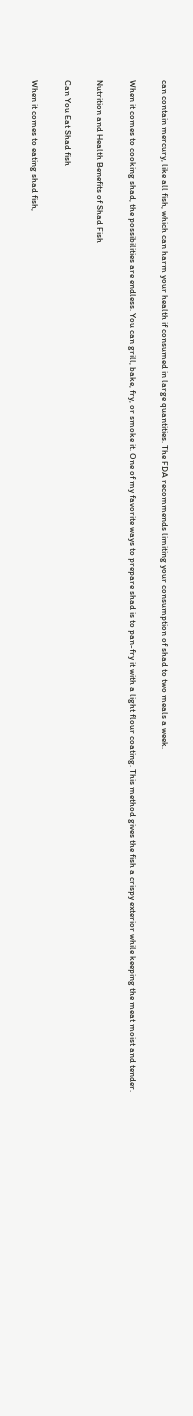can contain mercury, like all fish, which can harm your health if consumed in large quantities. The FDA recommends limiting your consumption of shad to two meals a week.

When it comes to cooking shad, the possibilities are endless. You can grill, bake, fry, or smoke it. One of my favorite ways to prepare shad is to pan-fry it with a light flour coating. This method gives the fish a crispy exterior while keeping the meat moist and tender.

Nutrition and Health Benefits of Shad Fish

Can You Eat Shad fish

When it comes to eating shad fish,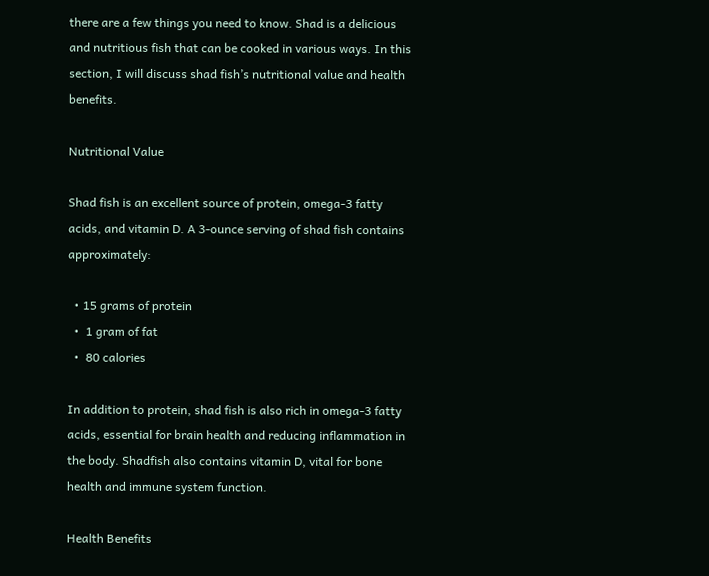there are a few things you need to know. Shad is a delicious and nutritious fish that can be cooked in various ways. In this section, I will discuss shad fish’s nutritional value and health benefits.

Nutritional Value

Shad fish is an excellent source of protein, omega-3 fatty acids, and vitamin D. A 3-ounce serving of shad fish contains approximately:

  • 15 grams of protein
  •  1 gram of fat
  •  80 calories

In addition to protein, shad fish is also rich in omega-3 fatty acids, essential for brain health and reducing inflammation in the body. Shadfish also contains vitamin D, vital for bone health and immune system function.

Health Benefits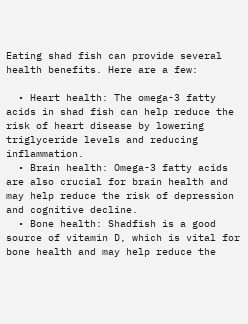Eating shad fish can provide several health benefits. Here are a few:

  • Heart health: The omega-3 fatty acids in shad fish can help reduce the risk of heart disease by lowering triglyceride levels and reducing inflammation.
  • Brain health: Omega-3 fatty acids are also crucial for brain health and may help reduce the risk of depression and cognitive decline.
  • Bone health: Shadfish is a good source of vitamin D, which is vital for bone health and may help reduce the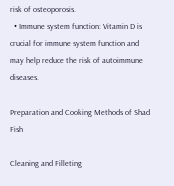risk of osteoporosis.
  • Immune system function: Vitamin D is crucial for immune system function and may help reduce the risk of autoimmune diseases.

Preparation and Cooking Methods of Shad Fish

Cleaning and Filleting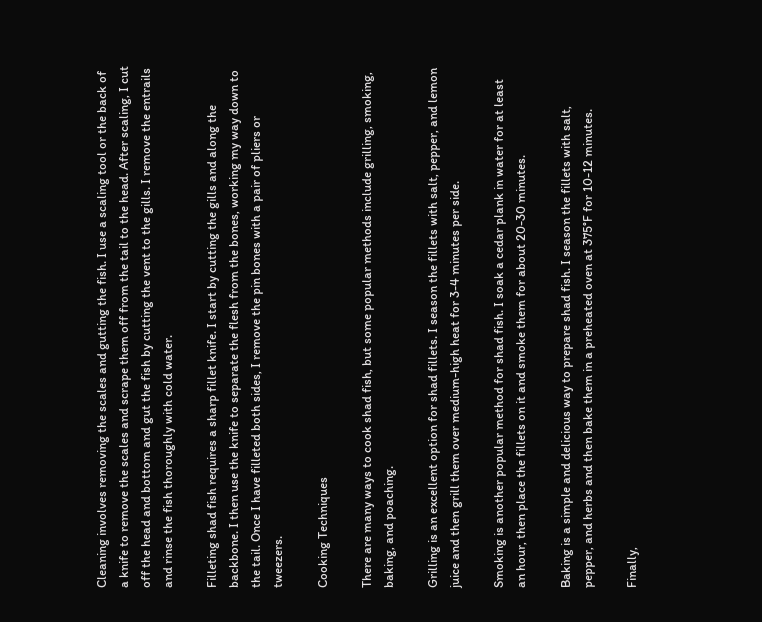Cleaning involves removing the scales and gutting the fish. I use a scaling tool or the back of a knife to remove the scales and scrape them off from the tail to the head. After scaling, I cut off the head and bottom and gut the fish by cutting the vent to the gills. I remove the entrails and rinse the fish thoroughly with cold water.

Filleting shad fish requires a sharp fillet knife. I start by cutting the gills and along the backbone. I then use the knife to separate the flesh from the bones, working my way down to the tail. Once I have filleted both sides, I remove the pin bones with a pair of pliers or tweezers.

Cooking Techniques

There are many ways to cook shad fish, but some popular methods include grilling, smoking, baking, and poaching.

Grilling is an excellent option for shad fillets. I season the fillets with salt, pepper, and lemon juice and then grill them over medium-high heat for 3-4 minutes per side.

Smoking is another popular method for shad fish. I soak a cedar plank in water for at least an hour, then place the fillets on it and smoke them for about 20-30 minutes.

Baking is a simple and delicious way to prepare shad fish. I season the fillets with salt, pepper, and herbs and then bake them in a preheated oven at 375°F for 10-12 minutes.

Finally,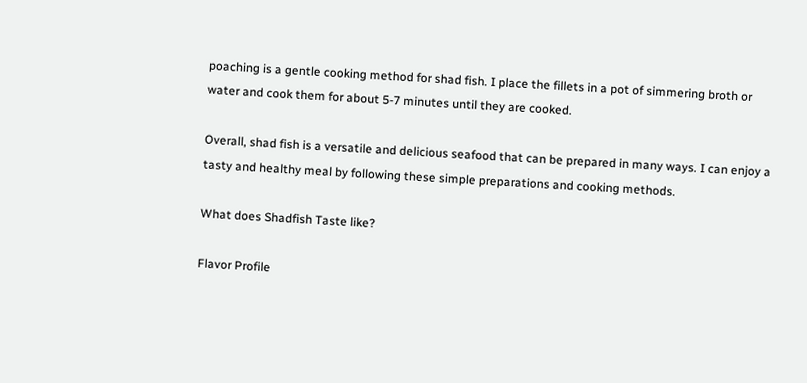poaching is a gentle cooking method for shad fish. I place the fillets in a pot of simmering broth or water and cook them for about 5-7 minutes until they are cooked.

Overall, shad fish is a versatile and delicious seafood that can be prepared in many ways. I can enjoy a tasty and healthy meal by following these simple preparations and cooking methods.

What does Shadfish Taste like?

Flavor Profile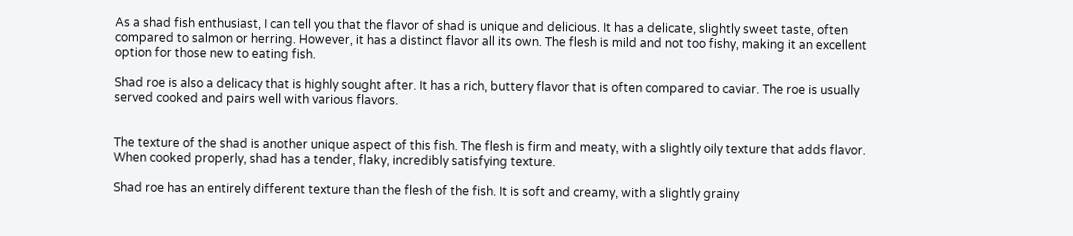As a shad fish enthusiast, I can tell you that the flavor of shad is unique and delicious. It has a delicate, slightly sweet taste, often compared to salmon or herring. However, it has a distinct flavor all its own. The flesh is mild and not too fishy, making it an excellent option for those new to eating fish.

Shad roe is also a delicacy that is highly sought after. It has a rich, buttery flavor that is often compared to caviar. The roe is usually served cooked and pairs well with various flavors.


The texture of the shad is another unique aspect of this fish. The flesh is firm and meaty, with a slightly oily texture that adds flavor. When cooked properly, shad has a tender, flaky, incredibly satisfying texture.

Shad roe has an entirely different texture than the flesh of the fish. It is soft and creamy, with a slightly grainy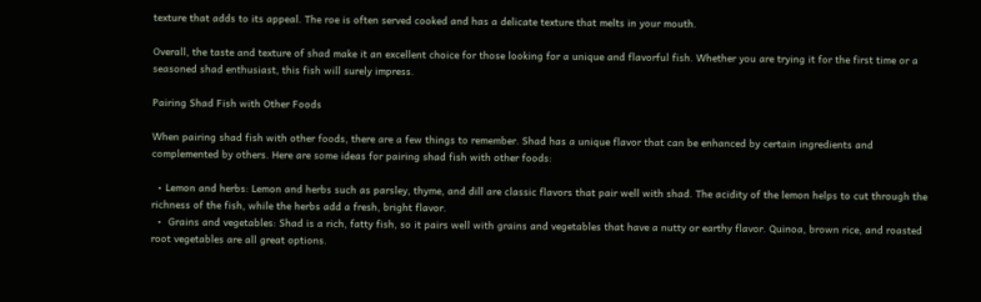texture that adds to its appeal. The roe is often served cooked and has a delicate texture that melts in your mouth.

Overall, the taste and texture of shad make it an excellent choice for those looking for a unique and flavorful fish. Whether you are trying it for the first time or a seasoned shad enthusiast, this fish will surely impress.

Pairing Shad Fish with Other Foods

When pairing shad fish with other foods, there are a few things to remember. Shad has a unique flavor that can be enhanced by certain ingredients and complemented by others. Here are some ideas for pairing shad fish with other foods:

  • Lemon and herbs: Lemon and herbs such as parsley, thyme, and dill are classic flavors that pair well with shad. The acidity of the lemon helps to cut through the richness of the fish, while the herbs add a fresh, bright flavor.
  •  Grains and vegetables: Shad is a rich, fatty fish, so it pairs well with grains and vegetables that have a nutty or earthy flavor. Quinoa, brown rice, and roasted root vegetables are all great options.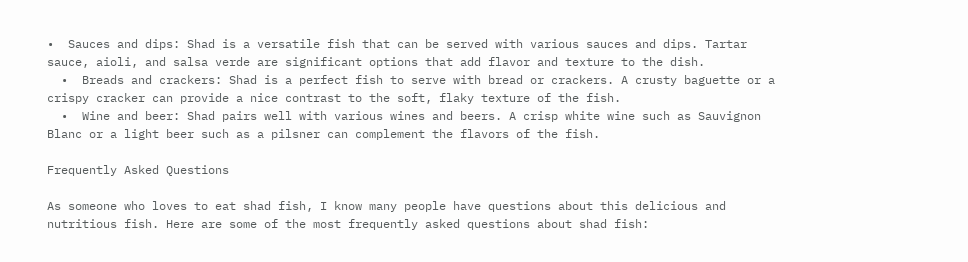•  Sauces and dips: Shad is a versatile fish that can be served with various sauces and dips. Tartar sauce, aioli, and salsa verde are significant options that add flavor and texture to the dish.
  •  Breads and crackers: Shad is a perfect fish to serve with bread or crackers. A crusty baguette or a crispy cracker can provide a nice contrast to the soft, flaky texture of the fish.
  •  Wine and beer: Shad pairs well with various wines and beers. A crisp white wine such as Sauvignon Blanc or a light beer such as a pilsner can complement the flavors of the fish.

Frequently Asked Questions

As someone who loves to eat shad fish, I know many people have questions about this delicious and nutritious fish. Here are some of the most frequently asked questions about shad fish: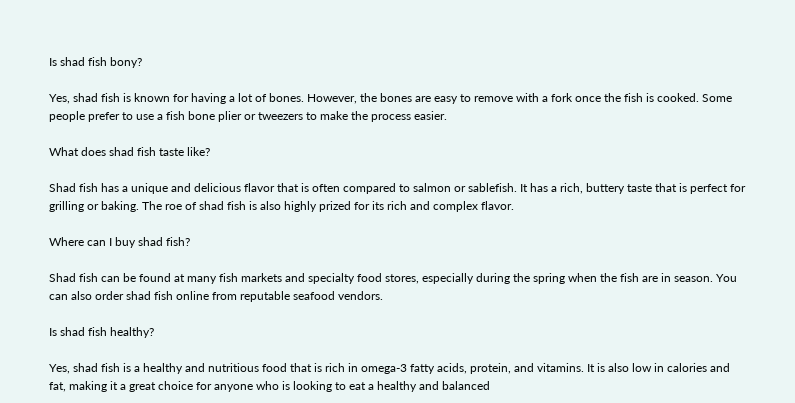Is shad fish bony?

Yes, shad fish is known for having a lot of bones. However, the bones are easy to remove with a fork once the fish is cooked. Some people prefer to use a fish bone plier or tweezers to make the process easier.

What does shad fish taste like?

Shad fish has a unique and delicious flavor that is often compared to salmon or sablefish. It has a rich, buttery taste that is perfect for grilling or baking. The roe of shad fish is also highly prized for its rich and complex flavor.

Where can I buy shad fish?

Shad fish can be found at many fish markets and specialty food stores, especially during the spring when the fish are in season. You can also order shad fish online from reputable seafood vendors.

Is shad fish healthy?

Yes, shad fish is a healthy and nutritious food that is rich in omega-3 fatty acids, protein, and vitamins. It is also low in calories and fat, making it a great choice for anyone who is looking to eat a healthy and balanced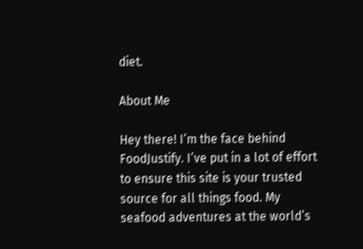diet.

About Me

Hey there! I’m the face behind FoodJustify. I’ve put in a lot of effort to ensure this site is your trusted source for all things food. My seafood adventures at the world’s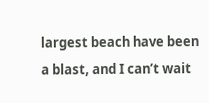largest beach have been a blast, and I can’t wait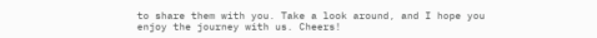to share them with you. Take a look around, and I hope you enjoy the journey with us. Cheers!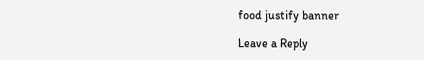food justify banner

Leave a Reply